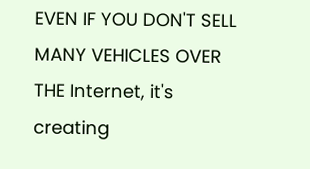EVEN IF YOU DON'T SELL MANY VEHICLES OVER THE Internet, it's creating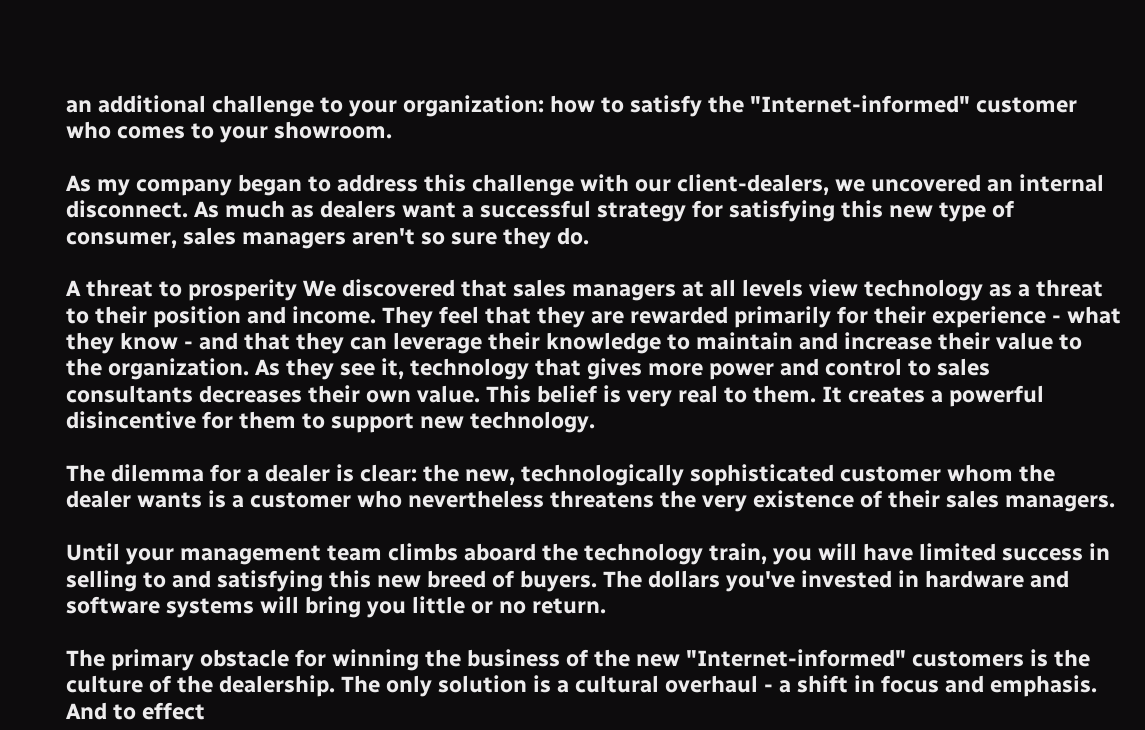an additional challenge to your organization: how to satisfy the "Internet-informed" customer who comes to your showroom.

As my company began to address this challenge with our client-dealers, we uncovered an internal disconnect. As much as dealers want a successful strategy for satisfying this new type of consumer, sales managers aren't so sure they do.

A threat to prosperity We discovered that sales managers at all levels view technology as a threat to their position and income. They feel that they are rewarded primarily for their experience - what they know - and that they can leverage their knowledge to maintain and increase their value to the organization. As they see it, technology that gives more power and control to sales consultants decreases their own value. This belief is very real to them. It creates a powerful disincentive for them to support new technology.

The dilemma for a dealer is clear: the new, technologically sophisticated customer whom the dealer wants is a customer who nevertheless threatens the very existence of their sales managers.

Until your management team climbs aboard the technology train, you will have limited success in selling to and satisfying this new breed of buyers. The dollars you've invested in hardware and software systems will bring you little or no return.

The primary obstacle for winning the business of the new "Internet-informed" customers is the culture of the dealership. The only solution is a cultural overhaul - a shift in focus and emphasis. And to effect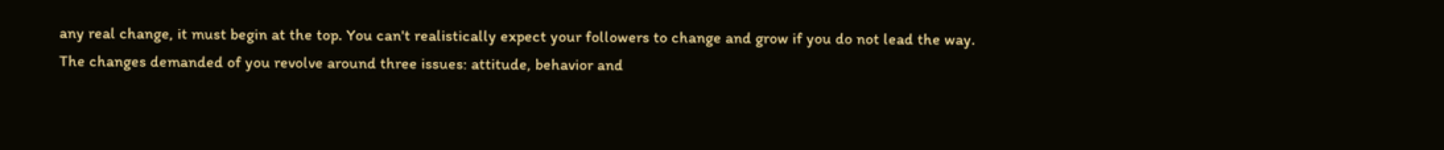any real change, it must begin at the top. You can't realistically expect your followers to change and grow if you do not lead the way. The changes demanded of you revolve around three issues: attitude, behavior and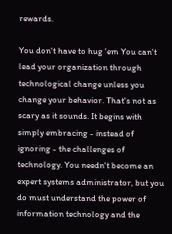rewards.

You don't have to hug 'em You can't lead your organization through technological change unless you change your behavior. That's not as scary as it sounds. It begins with simply embracing - instead of ignoring - the challenges of technology. You needn't become an expert systems administrator, but you do must understand the power of information technology and the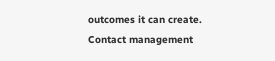outcomes it can create. Contact management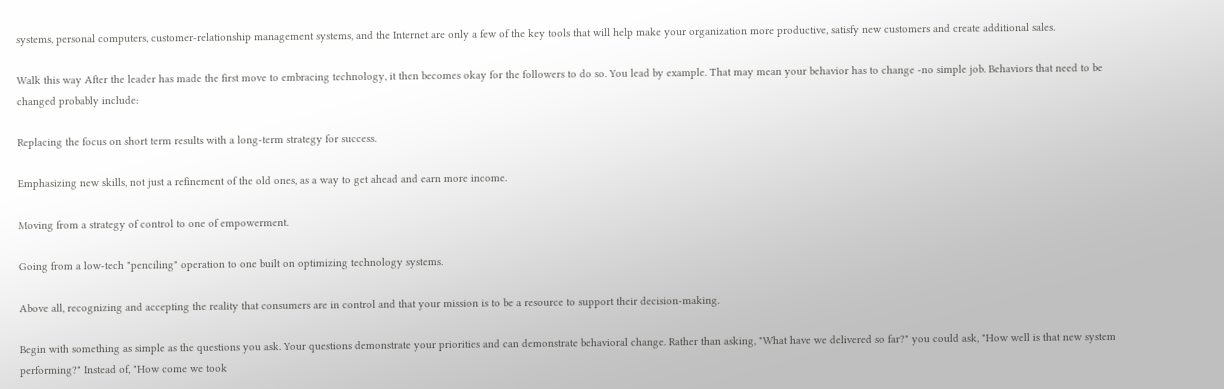systems, personal computers, customer-relationship management systems, and the Internet are only a few of the key tools that will help make your organization more productive, satisfy new customers and create additional sales.

Walk this way After the leader has made the first move to embracing technology, it then becomes okay for the followers to do so. You lead by example. That may mean your behavior has to change -no simple job. Behaviors that need to be changed probably include:

Replacing the focus on short term results with a long-term strategy for success.

Emphasizing new skills, not just a refinement of the old ones, as a way to get ahead and earn more income.

Moving from a strategy of control to one of empowerment.

Going from a low-tech "penciling" operation to one built on optimizing technology systems.

Above all, recognizing and accepting the reality that consumers are in control and that your mission is to be a resource to support their decision-making.

Begin with something as simple as the questions you ask. Your questions demonstrate your priorities and can demonstrate behavioral change. Rather than asking, "What have we delivered so far?" you could ask, "How well is that new system performing?" Instead of, "How come we took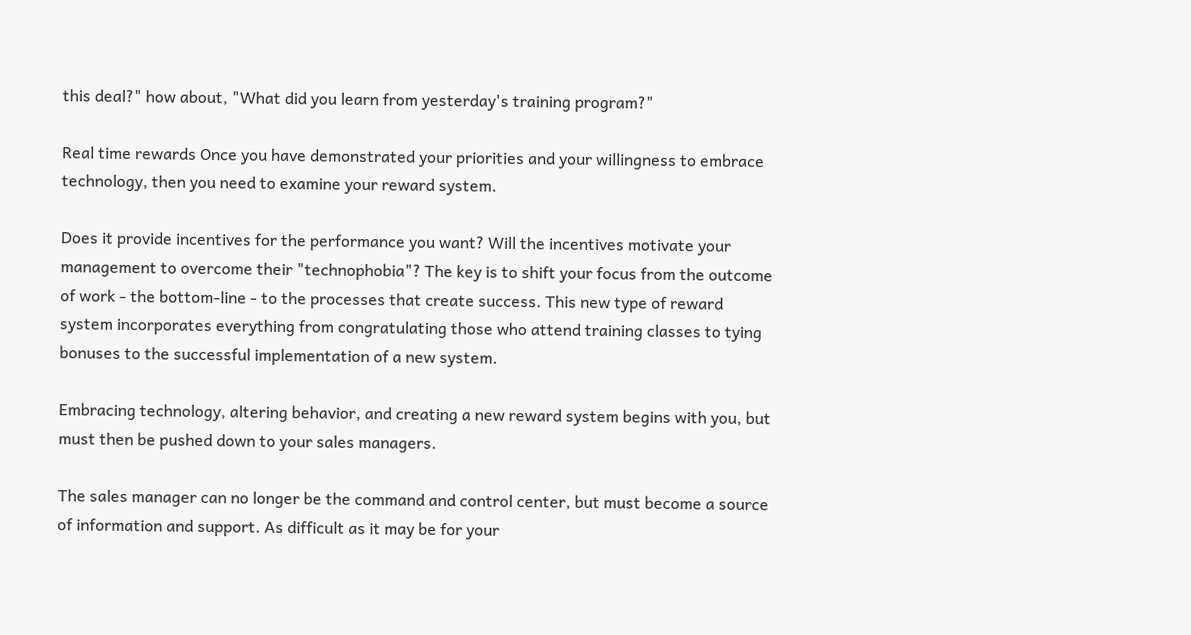this deal?" how about, "What did you learn from yesterday's training program?"

Real time rewards Once you have demonstrated your priorities and your willingness to embrace technology, then you need to examine your reward system.

Does it provide incentives for the performance you want? Will the incentives motivate your management to overcome their "technophobia"? The key is to shift your focus from the outcome of work - the bottom-line - to the processes that create success. This new type of reward system incorporates everything from congratulating those who attend training classes to tying bonuses to the successful implementation of a new system.

Embracing technology, altering behavior, and creating a new reward system begins with you, but must then be pushed down to your sales managers.

The sales manager can no longer be the command and control center, but must become a source of information and support. As difficult as it may be for your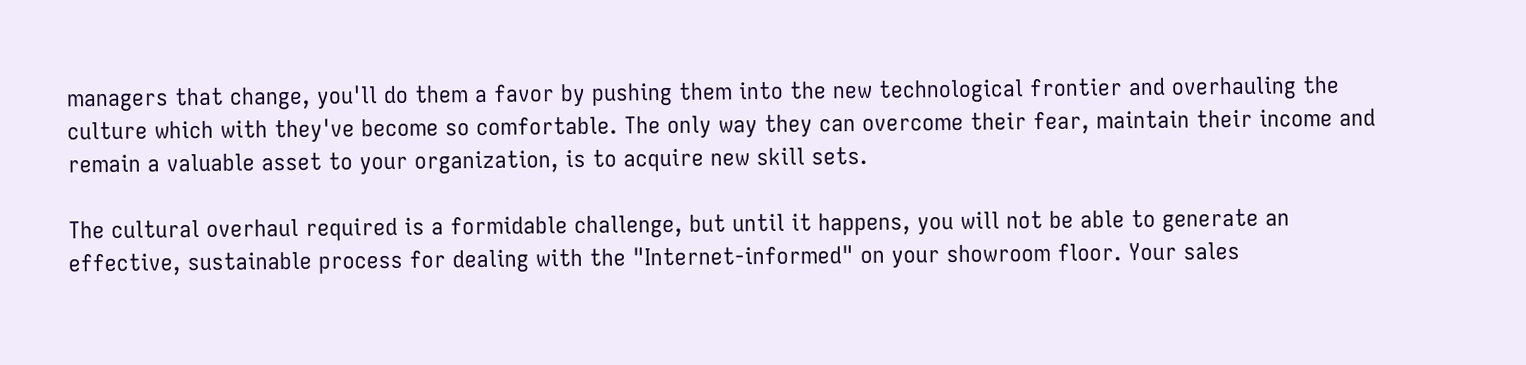managers that change, you'll do them a favor by pushing them into the new technological frontier and overhauling the culture which with they've become so comfortable. The only way they can overcome their fear, maintain their income and remain a valuable asset to your organization, is to acquire new skill sets.

The cultural overhaul required is a formidable challenge, but until it happens, you will not be able to generate an effective, sustainable process for dealing with the "Internet-informed" on your showroom floor. Your sales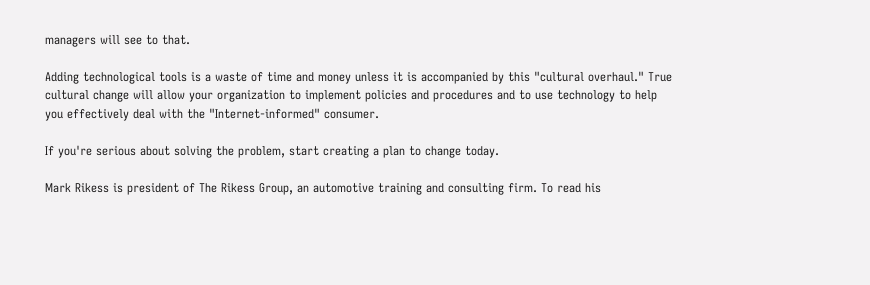managers will see to that.

Adding technological tools is a waste of time and money unless it is accompanied by this "cultural overhaul." True cultural change will allow your organization to implement policies and procedures and to use technology to help you effectively deal with the "Internet-informed" consumer.

If you're serious about solving the problem, start creating a plan to change today.

Mark Rikess is president of The Rikess Group, an automotive training and consulting firm. To read his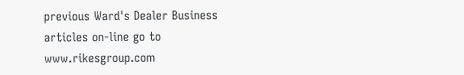previous Ward's Dealer Business articles on-line go to www.rikesgroup.com